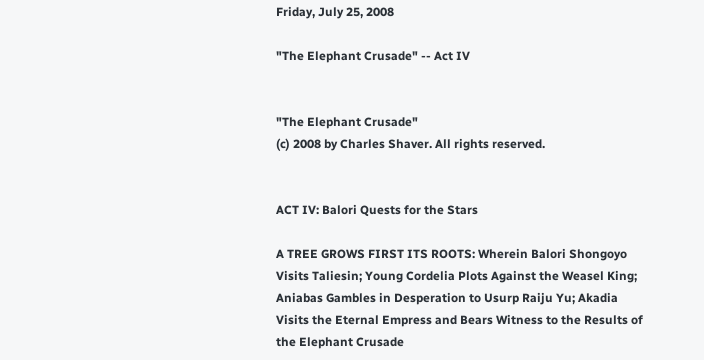Friday, July 25, 2008

"The Elephant Crusade" -- Act IV


"The Elephant Crusade"
(c) 2008 by Charles Shaver. All rights reserved.


ACT IV: Balori Quests for the Stars

A TREE GROWS FIRST ITS ROOTS: Wherein Balori Shongoyo Visits Taliesin; Young Cordelia Plots Against the Weasel King; Aniabas Gambles in Desperation to Usurp Raiju Yu; Akadia Visits the Eternal Empress and Bears Witness to the Results of the Elephant Crusade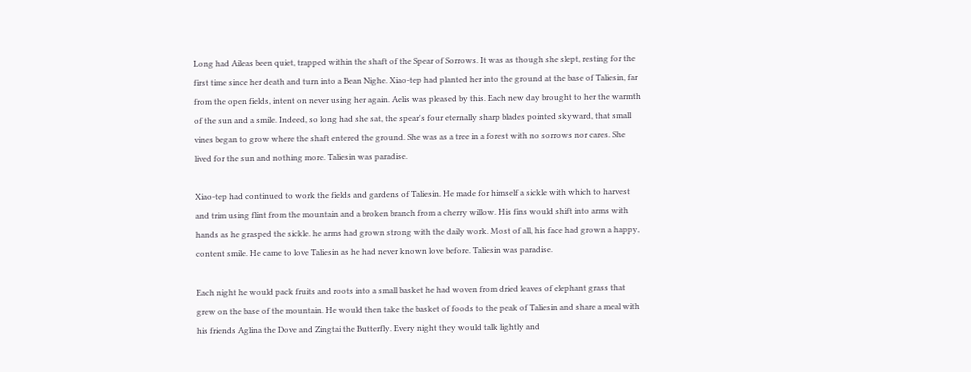Long had Aileas been quiet, trapped within the shaft of the Spear of Sorrows. It was as though she slept, resting for the first time since her death and turn into a Bean Nighe. Xiao-tep had planted her into the ground at the base of Taliesin, far from the open fields, intent on never using her again. Aelis was pleased by this. Each new day brought to her the warmth of the sun and a smile. Indeed, so long had she sat, the spear's four eternally sharp blades pointed skyward, that small vines began to grow where the shaft entered the ground. She was as a tree in a forest with no sorrows nor cares. She lived for the sun and nothing more. Taliesin was paradise.

Xiao-tep had continued to work the fields and gardens of Taliesin. He made for himself a sickle with which to harvest and trim using flint from the mountain and a broken branch from a cherry willow. His fins would shift into arms with hands as he grasped the sickle. he arms had grown strong with the daily work. Most of all, his face had grown a happy, content smile. He came to love Taliesin as he had never known love before. Taliesin was paradise.

Each night he would pack fruits and roots into a small basket he had woven from dried leaves of elephant grass that grew on the base of the mountain. He would then take the basket of foods to the peak of Taliesin and share a meal with his friends Aglina the Dove and Zingtai the Butterfly. Every night they would talk lightly and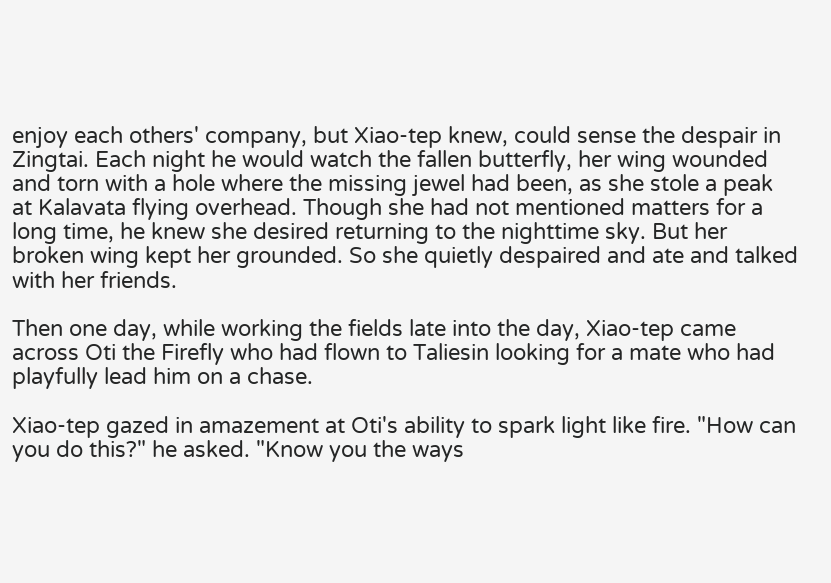enjoy each others' company, but Xiao-tep knew, could sense the despair in Zingtai. Each night he would watch the fallen butterfly, her wing wounded and torn with a hole where the missing jewel had been, as she stole a peak at Kalavata flying overhead. Though she had not mentioned matters for a long time, he knew she desired returning to the nighttime sky. But her broken wing kept her grounded. So she quietly despaired and ate and talked with her friends.

Then one day, while working the fields late into the day, Xiao-tep came across Oti the Firefly who had flown to Taliesin looking for a mate who had playfully lead him on a chase.

Xiao-tep gazed in amazement at Oti's ability to spark light like fire. "How can you do this?" he asked. "Know you the ways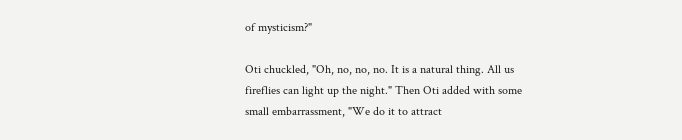of mysticism?"

Oti chuckled, "Oh, no, no, no. It is a natural thing. All us fireflies can light up the night." Then Oti added with some small embarrassment, "We do it to attract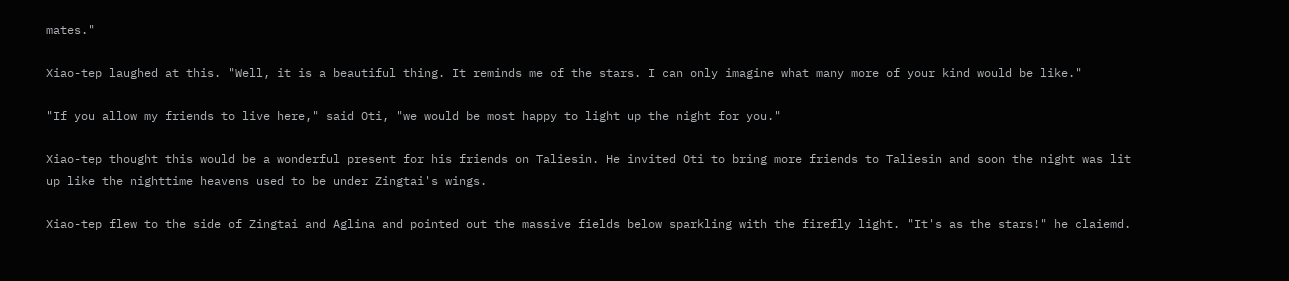mates."

Xiao-tep laughed at this. "Well, it is a beautiful thing. It reminds me of the stars. I can only imagine what many more of your kind would be like."

"If you allow my friends to live here," said Oti, "we would be most happy to light up the night for you."

Xiao-tep thought this would be a wonderful present for his friends on Taliesin. He invited Oti to bring more friends to Taliesin and soon the night was lit up like the nighttime heavens used to be under Zingtai's wings.

Xiao-tep flew to the side of Zingtai and Aglina and pointed out the massive fields below sparkling with the firefly light. "It's as the stars!" he claiemd.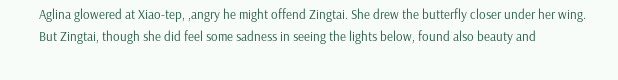Aglina glowered at Xiao-tep, ,angry he might offend Zingtai. She drew the butterfly closer under her wing. But Zingtai, though she did feel some sadness in seeing the lights below, found also beauty and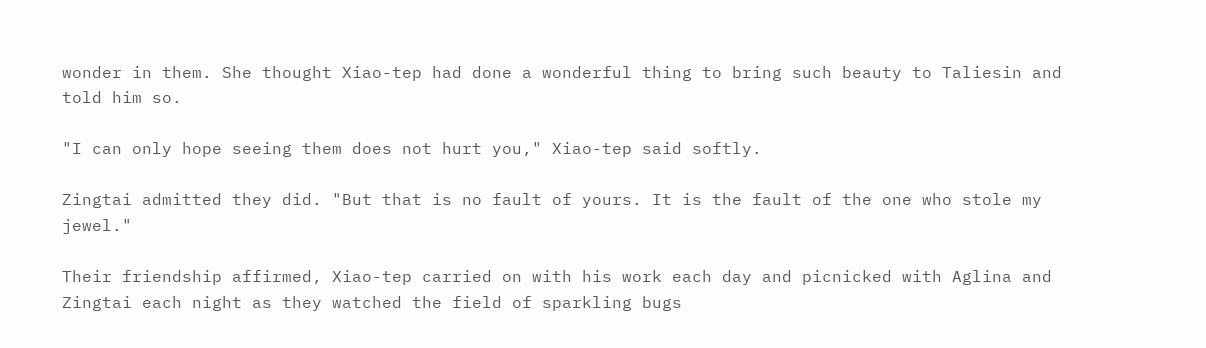wonder in them. She thought Xiao-tep had done a wonderful thing to bring such beauty to Taliesin and told him so.

"I can only hope seeing them does not hurt you," Xiao-tep said softly.

Zingtai admitted they did. "But that is no fault of yours. It is the fault of the one who stole my jewel."

Their friendship affirmed, Xiao-tep carried on with his work each day and picnicked with Aglina and Zingtai each night as they watched the field of sparkling bugs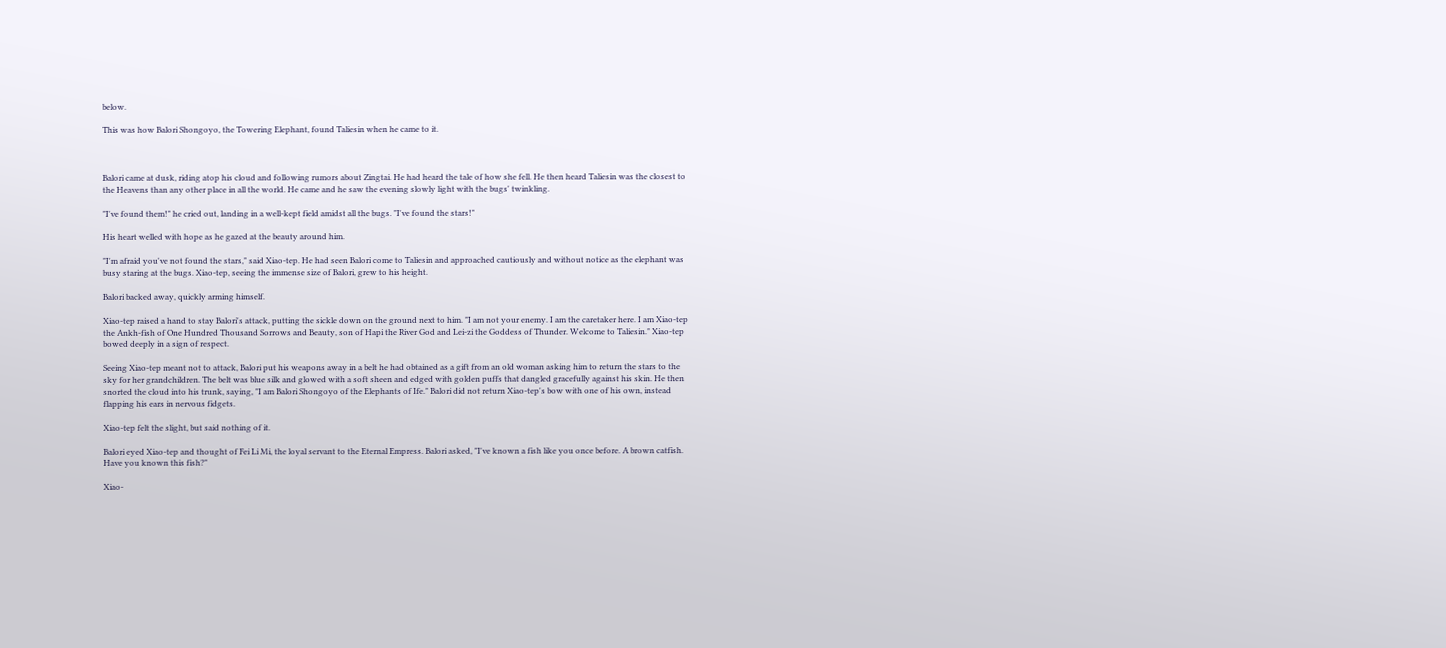below.

This was how Balori Shongoyo, the Towering Elephant, found Taliesin when he came to it.



Balori came at dusk, riding atop his cloud and following rumors about Zingtai. He had heard the tale of how she fell. He then heard Taliesin was the closest to the Heavens than any other place in all the world. He came and he saw the evening slowly light with the bugs' twinkling.

"I've found them!" he cried out, landing in a well-kept field amidst all the bugs. "I've found the stars!"

His heart welled with hope as he gazed at the beauty around him.

"I'm afraid you've not found the stars," said Xiao-tep. He had seen Balori come to Taliesin and approached cautiously and without notice as the elephant was busy staring at the bugs. Xiao-tep, seeing the immense size of Balori, grew to his height.

Balori backed away, quickly arming himself.

Xiao-tep raised a hand to stay Balori's attack, putting the sickle down on the ground next to him. "I am not your enemy. I am the caretaker here. I am Xiao-tep the Ankh-fish of One Hundred Thousand Sorrows and Beauty, son of Hapi the River God and Lei-zi the Goddess of Thunder. Welcome to Taliesin." Xiao-tep bowed deeply in a sign of respect.

Seeing Xiao-tep meant not to attack, Balori put his weapons away in a belt he had obtained as a gift from an old woman asking him to return the stars to the sky for her grandchildren. The belt was blue silk and glowed with a soft sheen and edged with golden puffs that dangled gracefully against his skin. He then snorted the cloud into his trunk, saying, "I am Balori Shongoyo of the Elephants of Ife." Balori did not return Xiao-tep's bow with one of his own, instead flapping his ears in nervous fidgets.

Xiao-tep felt the slight, but said nothing of it.

Balori eyed Xiao-tep and thought of Fei Li Mi, the loyal servant to the Eternal Empress. Balori asked, "I've known a fish like you once before. A brown catfish. Have you known this fish?"

Xiao-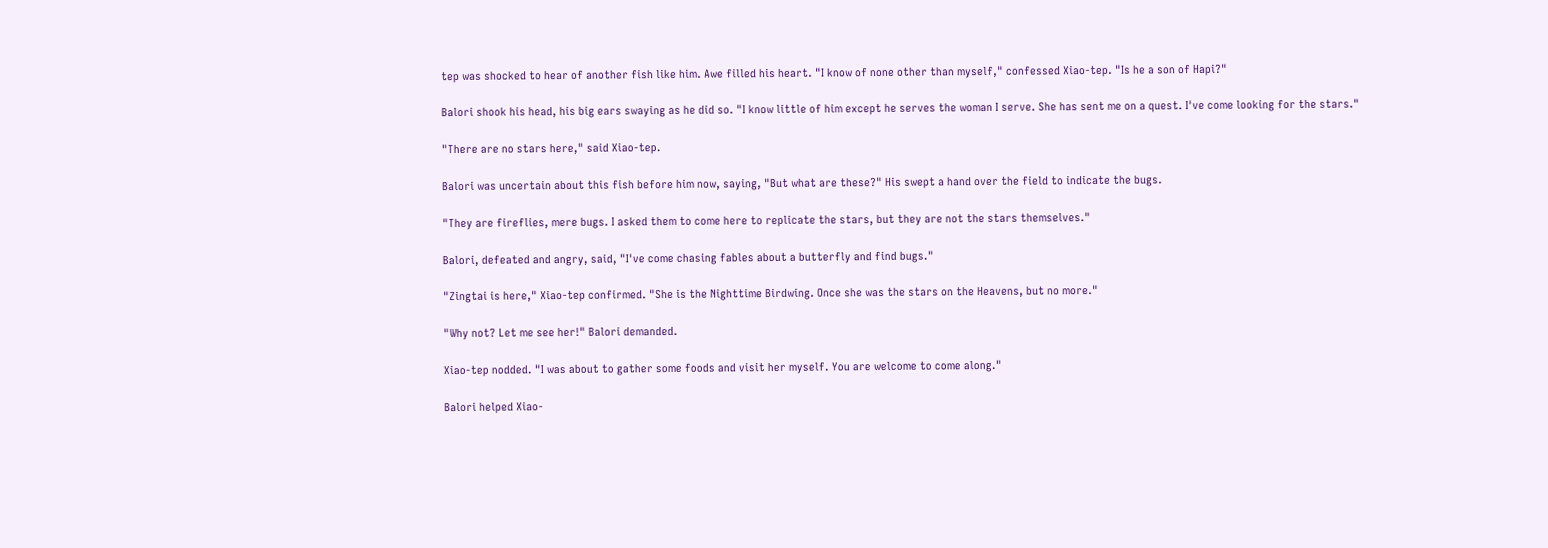tep was shocked to hear of another fish like him. Awe filled his heart. "I know of none other than myself," confessed Xiao-tep. "Is he a son of Hapi?"

Balori shook his head, his big ears swaying as he did so. "I know little of him except he serves the woman I serve. She has sent me on a quest. I've come looking for the stars."

"There are no stars here," said Xiao-tep.

Balori was uncertain about this fish before him now, saying, "But what are these?" His swept a hand over the field to indicate the bugs.

"They are fireflies, mere bugs. I asked them to come here to replicate the stars, but they are not the stars themselves."

Balori, defeated and angry, said, "I've come chasing fables about a butterfly and find bugs."

"Zingtai is here," Xiao-tep confirmed. "She is the Nighttime Birdwing. Once she was the stars on the Heavens, but no more."

"Why not? Let me see her!" Balori demanded.

Xiao-tep nodded. "I was about to gather some foods and visit her myself. You are welcome to come along."

Balori helped Xiao-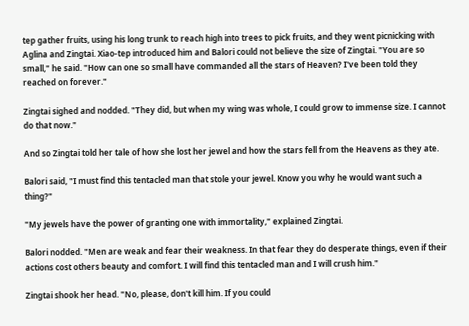tep gather fruits, using his long trunk to reach high into trees to pick fruits, and they went picnicking with Aglina and Zingtai. Xiao-tep introduced him and Balori could not believe the size of Zingtai. "You are so small," he said. "How can one so small have commanded all the stars of Heaven? I've been told they reached on forever."

Zingtai sighed and nodded. "They did, but when my wing was whole, I could grow to immense size. I cannot do that now."

And so Zingtai told her tale of how she lost her jewel and how the stars fell from the Heavens as they ate.

Balori said, "I must find this tentacled man that stole your jewel. Know you why he would want such a thing?"

"My jewels have the power of granting one with immortality," explained Zingtai.

Balori nodded. "Men are weak and fear their weakness. In that fear they do desperate things, even if their actions cost others beauty and comfort. I will find this tentacled man and I will crush him."

Zingtai shook her head. "No, please, don't kill him. If you could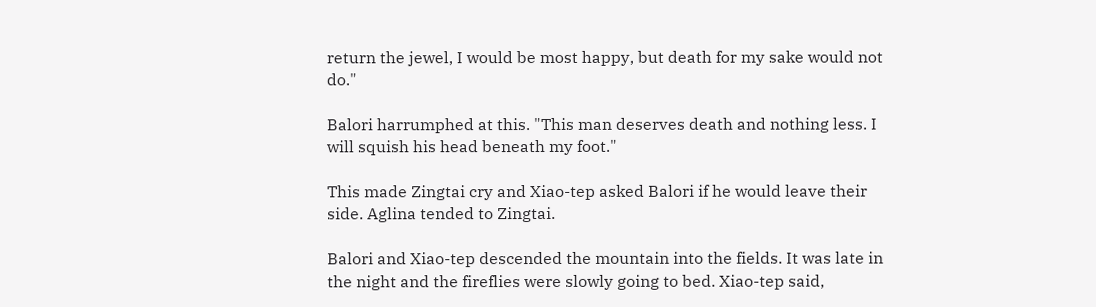return the jewel, I would be most happy, but death for my sake would not do."

Balori harrumphed at this. "This man deserves death and nothing less. I will squish his head beneath my foot."

This made Zingtai cry and Xiao-tep asked Balori if he would leave their side. Aglina tended to Zingtai.

Balori and Xiao-tep descended the mountain into the fields. It was late in the night and the fireflies were slowly going to bed. Xiao-tep said,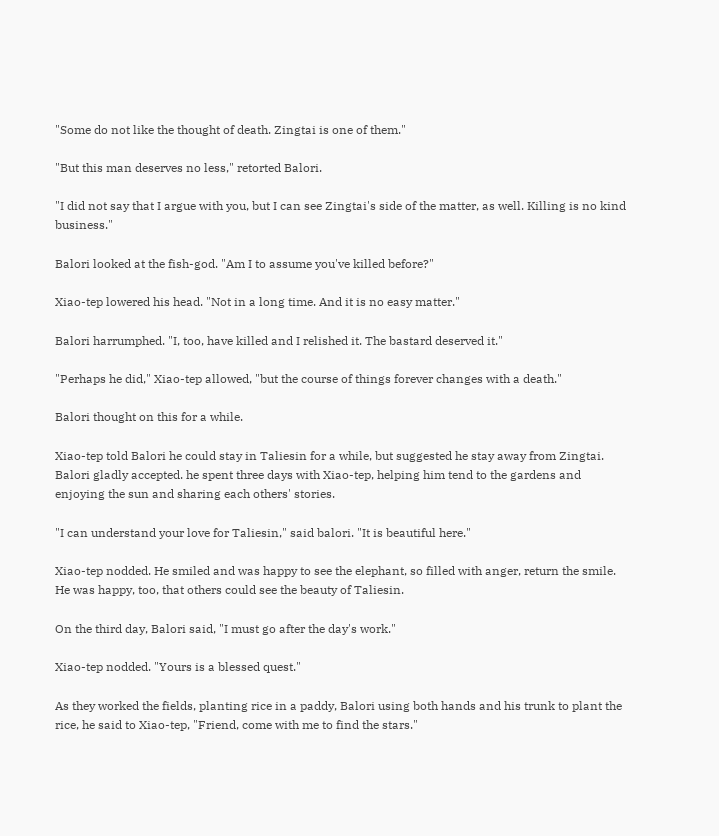"Some do not like the thought of death. Zingtai is one of them."

"But this man deserves no less," retorted Balori.

"I did not say that I argue with you, but I can see Zingtai's side of the matter, as well. Killing is no kind business."

Balori looked at the fish-god. "Am I to assume you've killed before?"

Xiao-tep lowered his head. "Not in a long time. And it is no easy matter."

Balori harrumphed. "I, too, have killed and I relished it. The bastard deserved it."

"Perhaps he did," Xiao-tep allowed, "but the course of things forever changes with a death."

Balori thought on this for a while.

Xiao-tep told Balori he could stay in Taliesin for a while, but suggested he stay away from Zingtai. Balori gladly accepted. he spent three days with Xiao-tep, helping him tend to the gardens and enjoying the sun and sharing each others' stories.

"I can understand your love for Taliesin," said balori. "It is beautiful here."

Xiao-tep nodded. He smiled and was happy to see the elephant, so filled with anger, return the smile. He was happy, too, that others could see the beauty of Taliesin.

On the third day, Balori said, "I must go after the day's work."

Xiao-tep nodded. "Yours is a blessed quest."

As they worked the fields, planting rice in a paddy, Balori using both hands and his trunk to plant the rice, he said to Xiao-tep, "Friend, come with me to find the stars."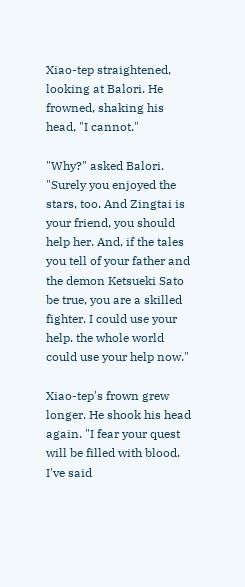Xiao-tep straightened, looking at Balori. He frowned, shaking his head, "I cannot."

"Why?" asked Balori. "Surely you enjoyed the stars, too. And Zingtai is your friend, you should help her. And, if the tales you tell of your father and the demon Ketsueki Sato be true, you are a skilled fighter. I could use your help. the whole world could use your help now."

Xiao-tep's frown grew longer. He shook his head again. "I fear your quest will be filled with blood. I've said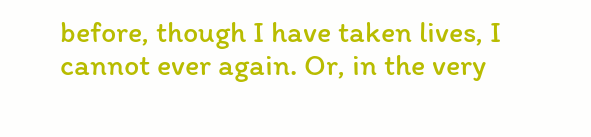before, though I have taken lives, I cannot ever again. Or, in the very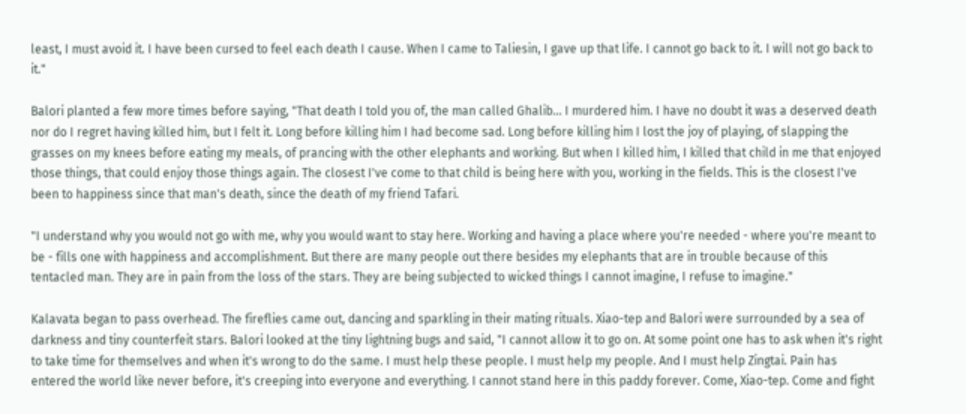least, I must avoid it. I have been cursed to feel each death I cause. When I came to Taliesin, I gave up that life. I cannot go back to it. I will not go back to it."

Balori planted a few more times before saying, "That death I told you of, the man called Ghalib... I murdered him. I have no doubt it was a deserved death nor do I regret having killed him, but I felt it. Long before killing him I had become sad. Long before killing him I lost the joy of playing, of slapping the grasses on my knees before eating my meals, of prancing with the other elephants and working. But when I killed him, I killed that child in me that enjoyed those things, that could enjoy those things again. The closest I've come to that child is being here with you, working in the fields. This is the closest I've been to happiness since that man's death, since the death of my friend Tafari.

"I understand why you would not go with me, why you would want to stay here. Working and having a place where you're needed - where you're meant to be - fills one with happiness and accomplishment. But there are many people out there besides my elephants that are in trouble because of this tentacled man. They are in pain from the loss of the stars. They are being subjected to wicked things I cannot imagine, I refuse to imagine."

Kalavata began to pass overhead. The fireflies came out, dancing and sparkling in their mating rituals. Xiao-tep and Balori were surrounded by a sea of darkness and tiny counterfeit stars. Balori looked at the tiny lightning bugs and said, "I cannot allow it to go on. At some point one has to ask when it's right to take time for themselves and when it's wrong to do the same. I must help these people. I must help my people. And I must help Zingtai. Pain has entered the world like never before, it's creeping into everyone and everything. I cannot stand here in this paddy forever. Come, Xiao-tep. Come and fight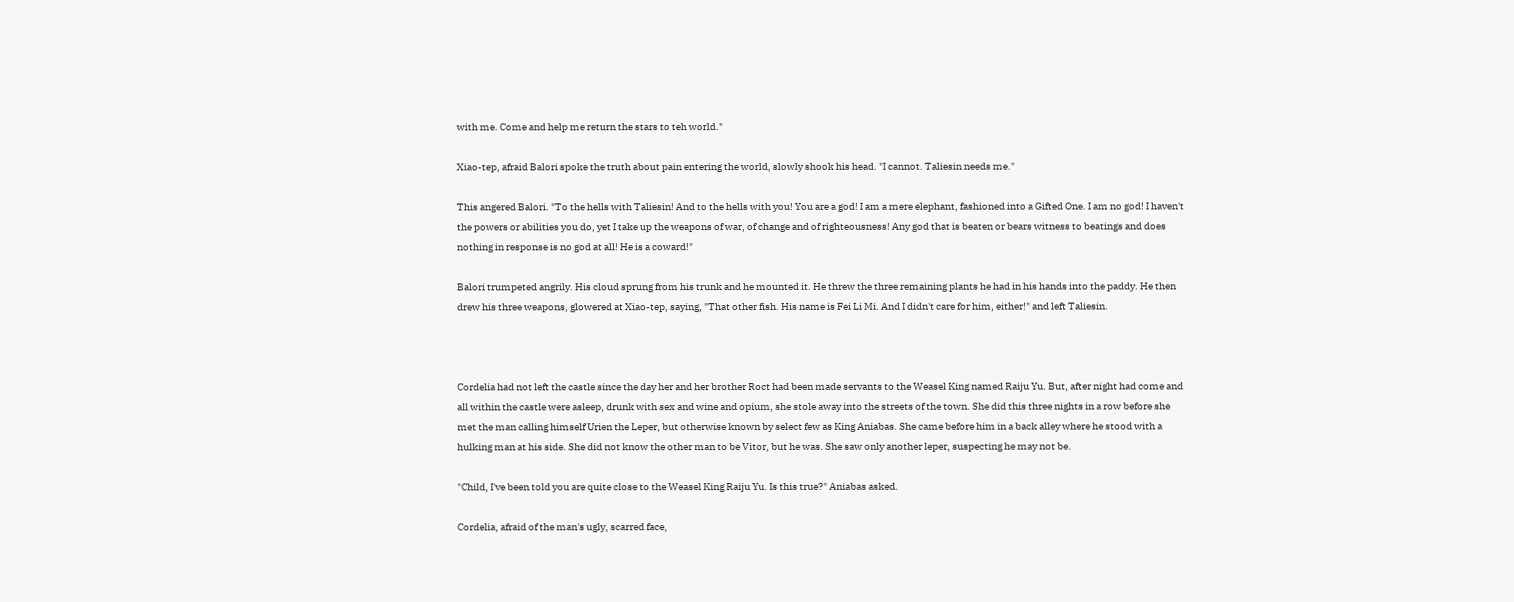with me. Come and help me return the stars to teh world."

Xiao-tep, afraid Balori spoke the truth about pain entering the world, slowly shook his head. "I cannot. Taliesin needs me."

This angered Balori. "To the hells with Taliesin! And to the hells with you! You are a god! I am a mere elephant, fashioned into a Gifted One. I am no god! I haven't the powers or abilities you do, yet I take up the weapons of war, of change and of righteousness! Any god that is beaten or bears witness to beatings and does nothing in response is no god at all! He is a coward!"

Balori trumpeted angrily. His cloud sprung from his trunk and he mounted it. He threw the three remaining plants he had in his hands into the paddy. He then drew his three weapons, glowered at Xiao-tep, saying, "That other fish. His name is Fei Li Mi. And I didn't care for him, either!" and left Taliesin.



Cordelia had not left the castle since the day her and her brother Roct had been made servants to the Weasel King named Raiju Yu. But, after night had come and all within the castle were asleep, drunk with sex and wine and opium, she stole away into the streets of the town. She did this three nights in a row before she met the man calling himself Urien the Leper, but otherwise known by select few as King Aniabas. She came before him in a back alley where he stood with a hulking man at his side. She did not know the other man to be Vitor, but he was. She saw only another leper, suspecting he may not be.

"Child, I've been told you are quite close to the Weasel King Raiju Yu. Is this true?" Aniabas asked.

Cordelia, afraid of the man's ugly, scarred face,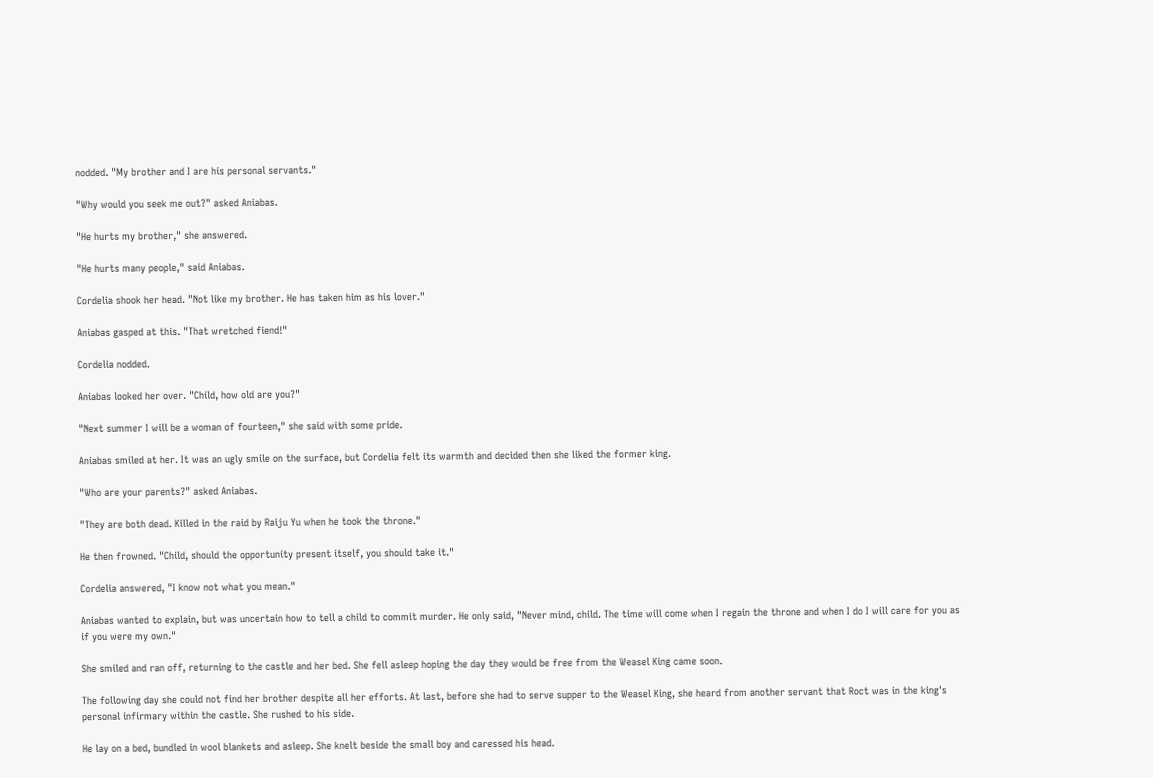nodded. "My brother and I are his personal servants."

"Why would you seek me out?" asked Aniabas.

"He hurts my brother," she answered.

"He hurts many people," said Aniabas.

Cordelia shook her head. "Not like my brother. He has taken him as his lover."

Aniabas gasped at this. "That wretched fiend!"

Cordelia nodded.

Aniabas looked her over. "Child, how old are you?"

"Next summer I will be a woman of fourteen," she said with some pride.

Aniabas smiled at her. It was an ugly smile on the surface, but Cordelia felt its warmth and decided then she liked the former king.

"Who are your parents?" asked Aniabas.

"They are both dead. Killed in the raid by Raiju Yu when he took the throne."

He then frowned. "Child, should the opportunity present itself, you should take it."

Cordelia answered, "I know not what you mean."

Aniabas wanted to explain, but was uncertain how to tell a child to commit murder. He only said, "Never mind, child. The time will come when I regain the throne and when I do I will care for you as if you were my own."

She smiled and ran off, returning to the castle and her bed. She fell asleep hoping the day they would be free from the Weasel King came soon.

The following day she could not find her brother despite all her efforts. At last, before she had to serve supper to the Weasel King, she heard from another servant that Roct was in the king's personal infirmary within the castle. She rushed to his side.

He lay on a bed, bundled in wool blankets and asleep. She knelt beside the small boy and caressed his head.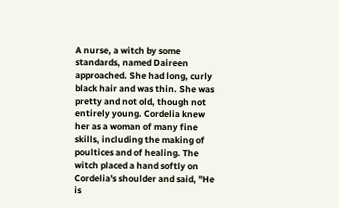A nurse, a witch by some standards, named Daireen approached. She had long, curly black hair and was thin. She was pretty and not old, though not entirely young. Cordelia knew her as a woman of many fine skills, including the making of poultices and of healing. The witch placed a hand softly on Cordelia's shoulder and said, "He is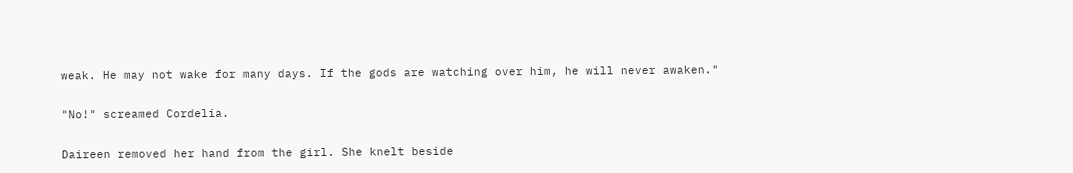weak. He may not wake for many days. If the gods are watching over him, he will never awaken."

"No!" screamed Cordelia.

Daireen removed her hand from the girl. She knelt beside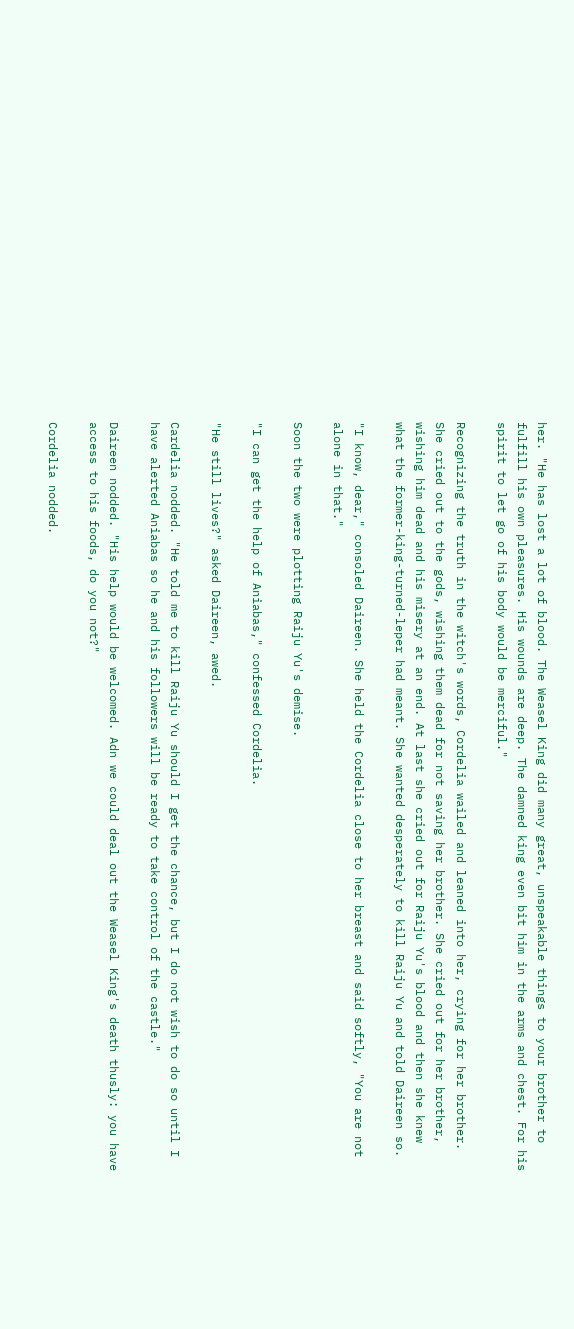her. "He has lost a lot of blood. The Weasel King did many great, unspeakable things to your brother to fulfill his own pleasures. His wounds are deep. The damned king even bit him in the arms and chest. For his spirit to let go of his body would be merciful."

Recognizing the truth in the witch's words, Cordelia wailed and leaned into her, crying for her brother. She cried out to the gods, wishing them dead for not saving her brother. She cried out for her brother, wishing him dead and his misery at an end. At last she cried out for Raiju Yu's blood and then she knew what the former-king-turned-leper had meant. She wanted desperately to kill Raiju Yu and told Daireen so.

"I know, dear," consoled Daireen. She held the Cordelia close to her breast and said softly, "You are not alone in that."

Soon the two were plotting Raiju Yu's demise.

"I can get the help of Aniabas," confessed Cordelia.

"He still lives?" asked Daireen, awed.

Cardelia nodded. "He told me to kill Raiju Yu should I get the chance, but I do not wish to do so until I have alerted Aniabas so he and his followers will be ready to take control of the castle."

Daireen nodded. "His help would be welcomed. Adn we could deal out the Weasel King's death thusly: you have access to his foods, do you not?"

Cordelia nodded.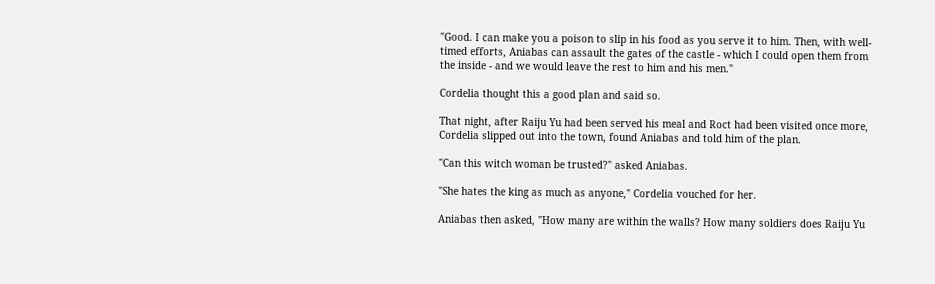"Good. I can make you a poison to slip in his food as you serve it to him. Then, with well-timed efforts, Aniabas can assault the gates of the castle - which I could open them from the inside - and we would leave the rest to him and his men."

Cordelia thought this a good plan and said so.

That night, after Raiju Yu had been served his meal and Roct had been visited once more, Cordelia slipped out into the town, found Aniabas and told him of the plan.

"Can this witch woman be trusted?" asked Aniabas.

"She hates the king as much as anyone," Cordelia vouched for her.

Aniabas then asked, "How many are within the walls? How many soldiers does Raiju Yu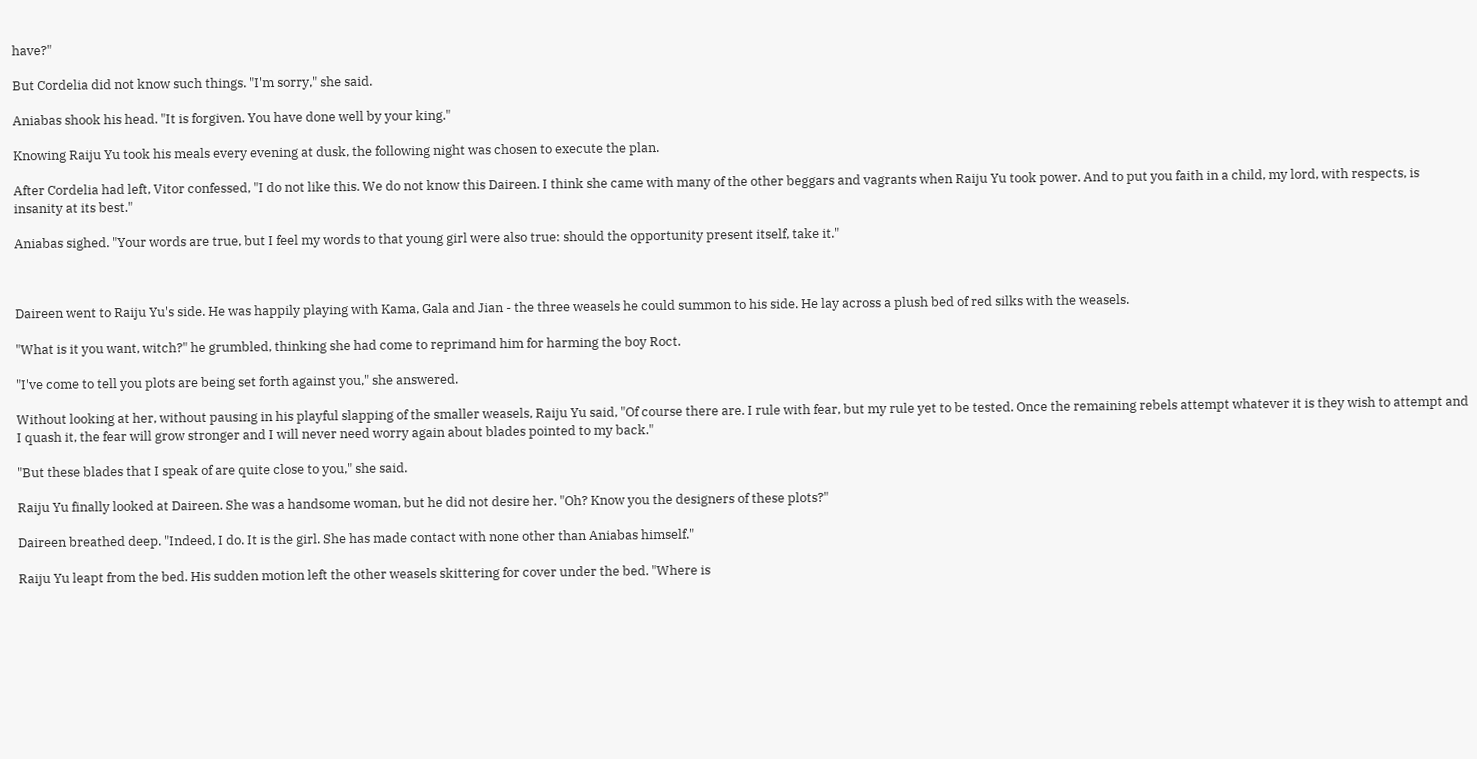have?"

But Cordelia did not know such things. "I'm sorry," she said.

Aniabas shook his head. "It is forgiven. You have done well by your king."

Knowing Raiju Yu took his meals every evening at dusk, the following night was chosen to execute the plan.

After Cordelia had left, Vitor confessed, "I do not like this. We do not know this Daireen. I think she came with many of the other beggars and vagrants when Raiju Yu took power. And to put you faith in a child, my lord, with respects, is insanity at its best."

Aniabas sighed. "Your words are true, but I feel my words to that young girl were also true: should the opportunity present itself, take it."



Daireen went to Raiju Yu's side. He was happily playing with Kama, Gala and Jian - the three weasels he could summon to his side. He lay across a plush bed of red silks with the weasels.

"What is it you want, witch?" he grumbled, thinking she had come to reprimand him for harming the boy Roct.

"I've come to tell you plots are being set forth against you," she answered.

Without looking at her, without pausing in his playful slapping of the smaller weasels, Raiju Yu said, "Of course there are. I rule with fear, but my rule yet to be tested. Once the remaining rebels attempt whatever it is they wish to attempt and I quash it, the fear will grow stronger and I will never need worry again about blades pointed to my back."

"But these blades that I speak of are quite close to you," she said.

Raiju Yu finally looked at Daireen. She was a handsome woman, but he did not desire her. "Oh? Know you the designers of these plots?"

Daireen breathed deep. "Indeed, I do. It is the girl. She has made contact with none other than Aniabas himself."

Raiju Yu leapt from the bed. His sudden motion left the other weasels skittering for cover under the bed. "Where is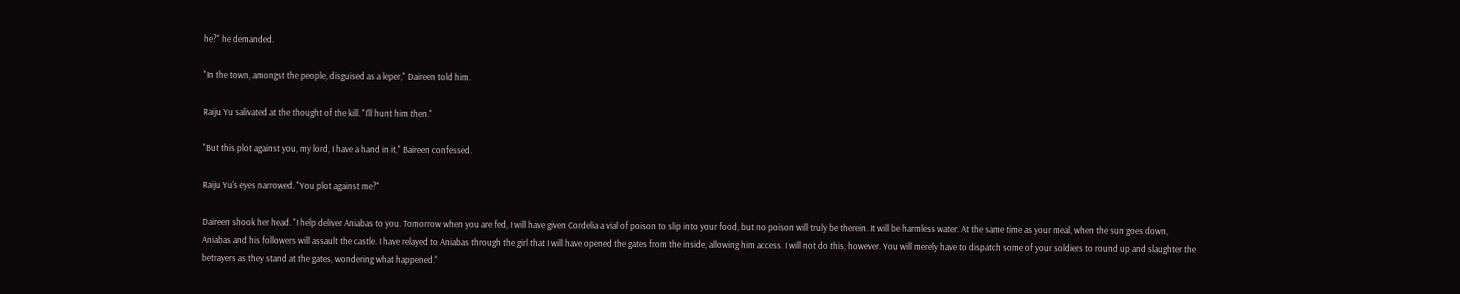he?" he demanded.

"In the town, amongst the people, disguised as a leper," Daireen told him.

Raiju Yu salivated at the thought of the kill. "I'll hunt him then."

"But this plot against you, my lord, I have a hand in it," Baireen confessed.

Raiju Yu's eyes narrowed. "You plot against me?"

Daireen shook her head. "I help deliver Aniabas to you. Tomorrow when you are fed, I will have given Cordelia a vial of poison to slip into your food, but no poison will truly be therein. It will be harmless water. At the same time as your meal, when the sun goes down, Aniabas and his followers will assault the castle. I have relayed to Aniabas through the girl that I will have opened the gates from the inside, allowing him access. I will not do this, however. You will merely have to dispatch some of your soldiers to round up and slaughter the betrayers as they stand at the gates, wondering what happened."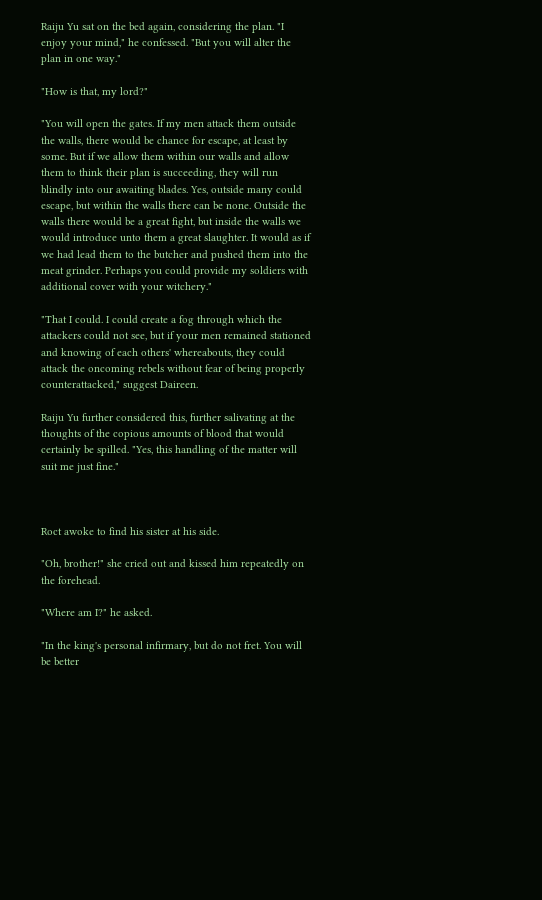Raiju Yu sat on the bed again, considering the plan. "I enjoy your mind," he confessed. "But you will alter the plan in one way."

"How is that, my lord?"

"You will open the gates. If my men attack them outside the walls, there would be chance for escape, at least by some. But if we allow them within our walls and allow them to think their plan is succeeding, they will run blindly into our awaiting blades. Yes, outside many could escape, but within the walls there can be none. Outside the walls there would be a great fight, but inside the walls we would introduce unto them a great slaughter. It would as if we had lead them to the butcher and pushed them into the meat grinder. Perhaps you could provide my soldiers with additional cover with your witchery."

"That I could. I could create a fog through which the attackers could not see, but if your men remained stationed and knowing of each others' whereabouts, they could attack the oncoming rebels without fear of being properly counterattacked," suggest Daireen.

Raiju Yu further considered this, further salivating at the thoughts of the copious amounts of blood that would certainly be spilled. "Yes, this handling of the matter will suit me just fine."



Roct awoke to find his sister at his side.

"Oh, brother!" she cried out and kissed him repeatedly on the forehead.

"Where am I?" he asked.

"In the king's personal infirmary, but do not fret. You will be better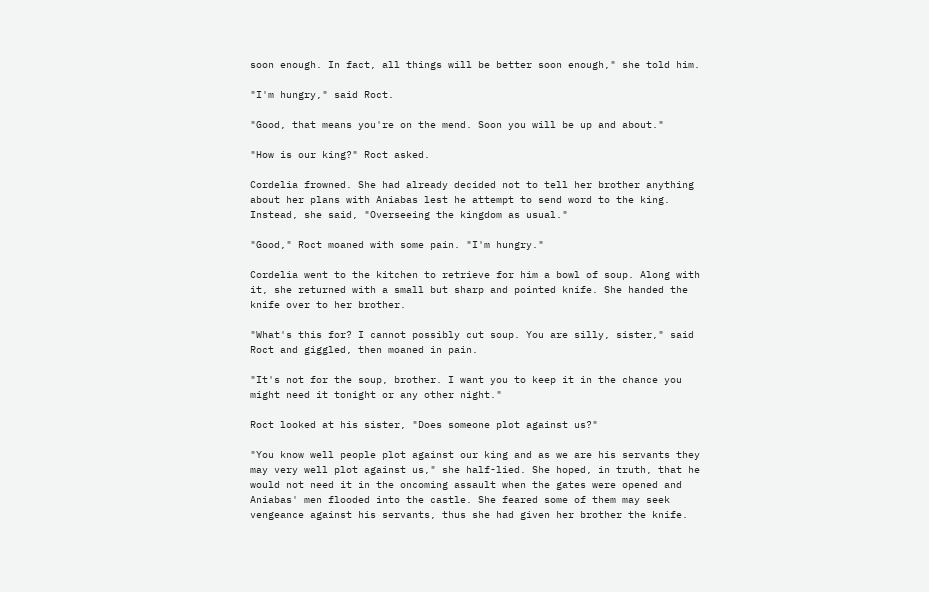soon enough. In fact, all things will be better soon enough," she told him.

"I'm hungry," said Roct.

"Good, that means you're on the mend. Soon you will be up and about."

"How is our king?" Roct asked.

Cordelia frowned. She had already decided not to tell her brother anything about her plans with Aniabas lest he attempt to send word to the king. Instead, she said, "Overseeing the kingdom as usual."

"Good," Roct moaned with some pain. "I'm hungry."

Cordelia went to the kitchen to retrieve for him a bowl of soup. Along with it, she returned with a small but sharp and pointed knife. She handed the knife over to her brother.

"What's this for? I cannot possibly cut soup. You are silly, sister," said Roct and giggled, then moaned in pain.

"It's not for the soup, brother. I want you to keep it in the chance you might need it tonight or any other night."

Roct looked at his sister, "Does someone plot against us?"

"You know well people plot against our king and as we are his servants they may very well plot against us," she half-lied. She hoped, in truth, that he would not need it in the oncoming assault when the gates were opened and Aniabas' men flooded into the castle. She feared some of them may seek vengeance against his servants, thus she had given her brother the knife.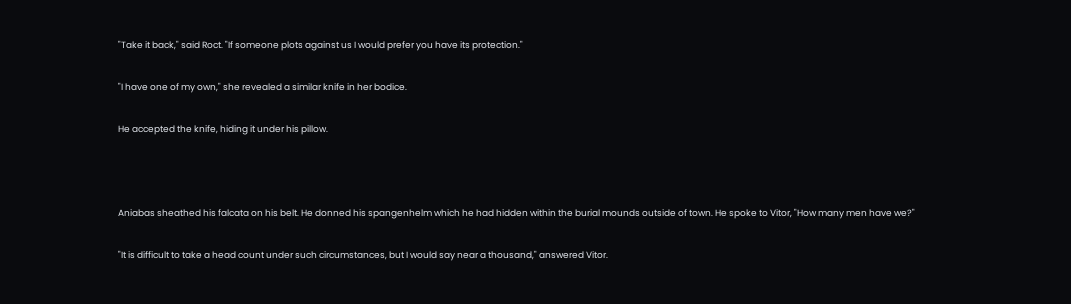"Take it back," said Roct. "If someone plots against us I would prefer you have its protection."

"I have one of my own," she revealed a similar knife in her bodice.

He accepted the knife, hiding it under his pillow.



Aniabas sheathed his falcata on his belt. He donned his spangenhelm which he had hidden within the burial mounds outside of town. He spoke to Vitor, "How many men have we?"

"It is difficult to take a head count under such circumstances, but I would say near a thousand," answered Vitor.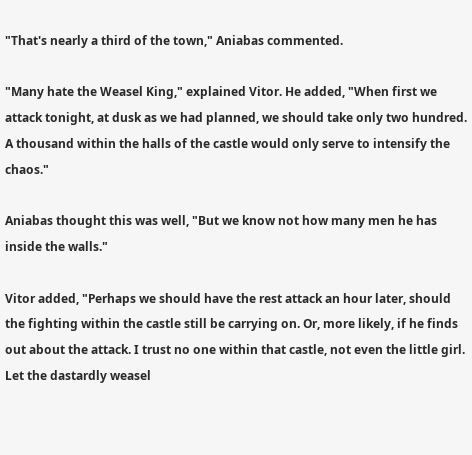"That's nearly a third of the town," Aniabas commented.

"Many hate the Weasel King," explained Vitor. He added, "When first we attack tonight, at dusk as we had planned, we should take only two hundred. A thousand within the halls of the castle would only serve to intensify the chaos."

Aniabas thought this was well, "But we know not how many men he has inside the walls."

Vitor added, "Perhaps we should have the rest attack an hour later, should the fighting within the castle still be carrying on. Or, more likely, if he finds out about the attack. I trust no one within that castle, not even the little girl. Let the dastardly weasel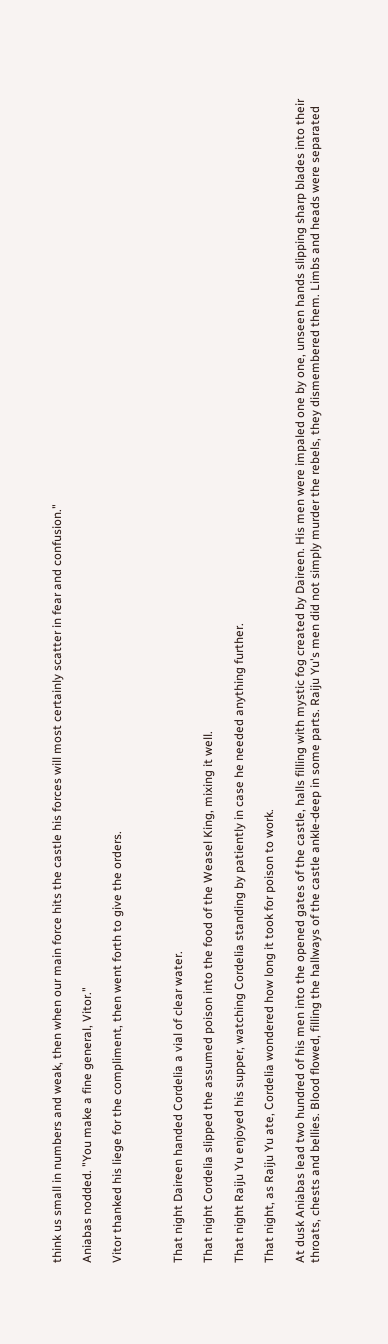think us small in numbers and weak, then when our main force hits the castle his forces will most certainly scatter in fear and confusion."

Aniabas nodded. "You make a fine general, Vitor."

Vitor thanked his liege for the compliment, then went forth to give the orders.



That night Daireen handed Cordelia a vial of clear water.

That night Cordelia slipped the assumed poison into the food of the Weasel King, mixing it well.

That night Raiju Yu enjoyed his supper, watching Cordelia standing by patiently in case he needed anything further.

That night, as Raiju Yu ate, Cordelia wondered how long it took for poison to work.

At dusk Aniabas lead two hundred of his men into the opened gates of the castle, halls filling with mystic fog created by Daireen. His men were impaled one by one, unseen hands slipping sharp blades into their throats, chests and bellies. Blood flowed, filling the hallways of the castle ankle-deep in some parts. Raiju Yu's men did not simply murder the rebels, they dismembered them. Limbs and heads were separated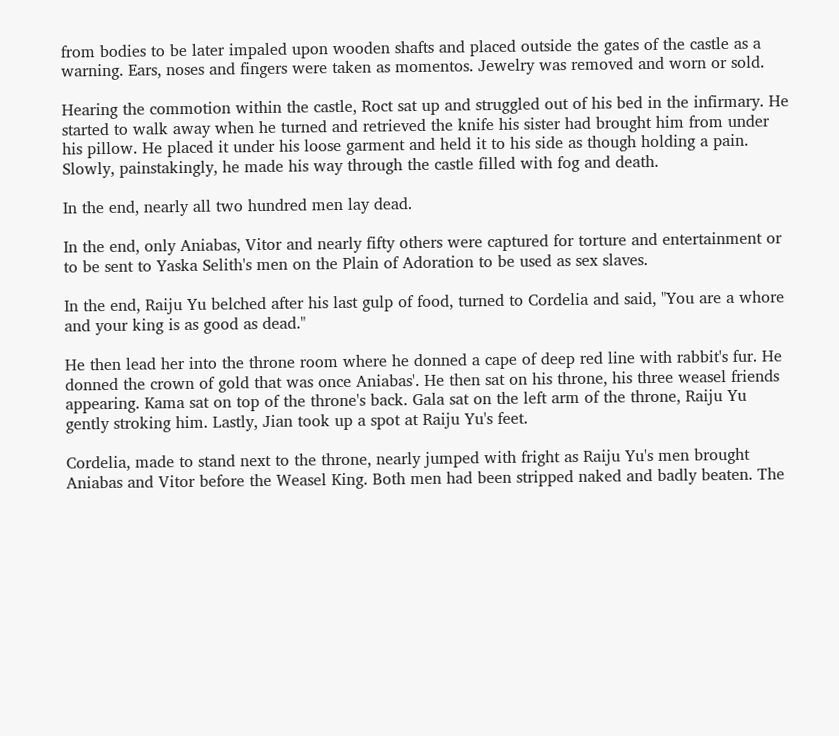from bodies to be later impaled upon wooden shafts and placed outside the gates of the castle as a warning. Ears, noses and fingers were taken as momentos. Jewelry was removed and worn or sold.

Hearing the commotion within the castle, Roct sat up and struggled out of his bed in the infirmary. He started to walk away when he turned and retrieved the knife his sister had brought him from under his pillow. He placed it under his loose garment and held it to his side as though holding a pain. Slowly, painstakingly, he made his way through the castle filled with fog and death.

In the end, nearly all two hundred men lay dead.

In the end, only Aniabas, Vitor and nearly fifty others were captured for torture and entertainment or to be sent to Yaska Selith's men on the Plain of Adoration to be used as sex slaves.

In the end, Raiju Yu belched after his last gulp of food, turned to Cordelia and said, "You are a whore and your king is as good as dead."

He then lead her into the throne room where he donned a cape of deep red line with rabbit's fur. He donned the crown of gold that was once Aniabas'. He then sat on his throne, his three weasel friends appearing. Kama sat on top of the throne's back. Gala sat on the left arm of the throne, Raiju Yu gently stroking him. Lastly, Jian took up a spot at Raiju Yu's feet.

Cordelia, made to stand next to the throne, nearly jumped with fright as Raiju Yu's men brought Aniabas and Vitor before the Weasel King. Both men had been stripped naked and badly beaten. The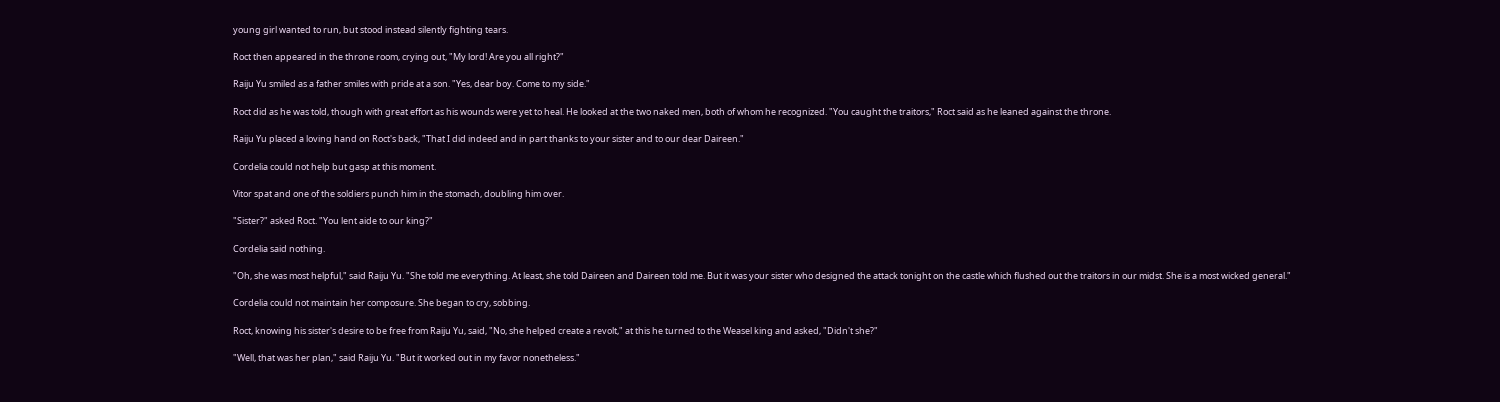young girl wanted to run, but stood instead silently fighting tears.

Roct then appeared in the throne room, crying out, "My lord! Are you all right?"

Raiju Yu smiled as a father smiles with pride at a son. "Yes, dear boy. Come to my side."

Roct did as he was told, though with great effort as his wounds were yet to heal. He looked at the two naked men, both of whom he recognized. "You caught the traitors," Roct said as he leaned against the throne.

Raiju Yu placed a loving hand on Roct's back, "That I did indeed and in part thanks to your sister and to our dear Daireen."

Cordelia could not help but gasp at this moment.

Vitor spat and one of the soldiers punch him in the stomach, doubling him over.

"Sister?" asked Roct. "You lent aide to our king?"

Cordelia said nothing.

"Oh, she was most helpful," said Raiju Yu. "She told me everything. At least, she told Daireen and Daireen told me. But it was your sister who designed the attack tonight on the castle which flushed out the traitors in our midst. She is a most wicked general."

Cordelia could not maintain her composure. She began to cry, sobbing.

Roct, knowing his sister's desire to be free from Raiju Yu, said, "No, she helped create a revolt," at this he turned to the Weasel king and asked, "Didn't she?"

"Well, that was her plan," said Raiju Yu. "But it worked out in my favor nonetheless."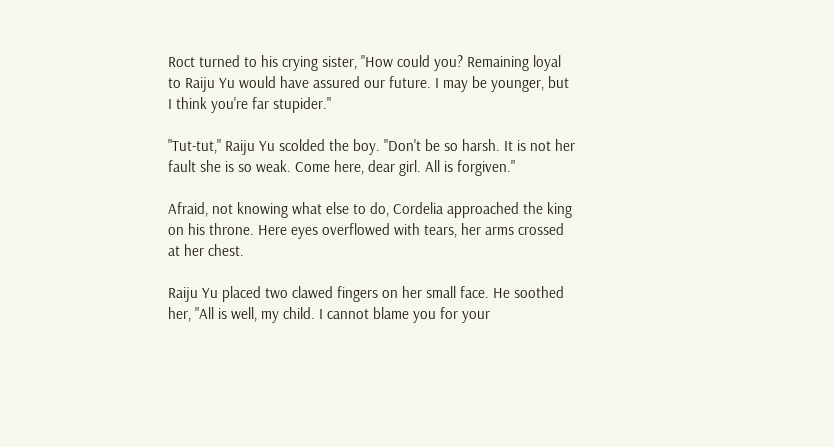Roct turned to his crying sister, "How could you? Remaining loyal to Raiju Yu would have assured our future. I may be younger, but I think you're far stupider."

"Tut-tut," Raiju Yu scolded the boy. "Don't be so harsh. It is not her fault she is so weak. Come here, dear girl. All is forgiven."

Afraid, not knowing what else to do, Cordelia approached the king on his throne. Here eyes overflowed with tears, her arms crossed at her chest.

Raiju Yu placed two clawed fingers on her small face. He soothed her, "All is well, my child. I cannot blame you for your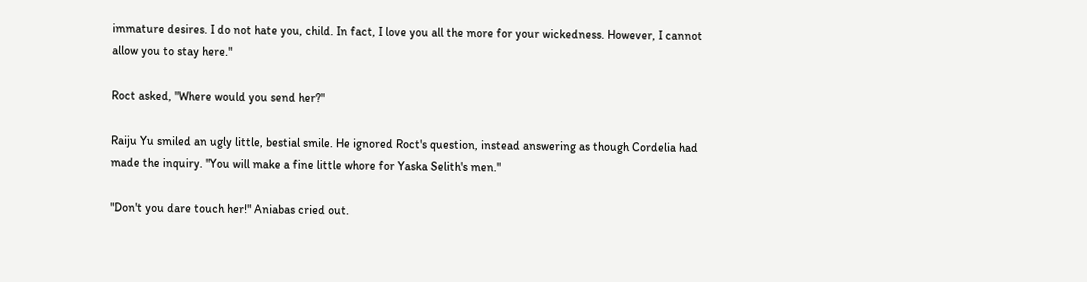immature desires. I do not hate you, child. In fact, I love you all the more for your wickedness. However, I cannot allow you to stay here."

Roct asked, "Where would you send her?"

Raiju Yu smiled an ugly little, bestial smile. He ignored Roct's question, instead answering as though Cordelia had made the inquiry. "You will make a fine little whore for Yaska Selith's men."

"Don't you dare touch her!" Aniabas cried out.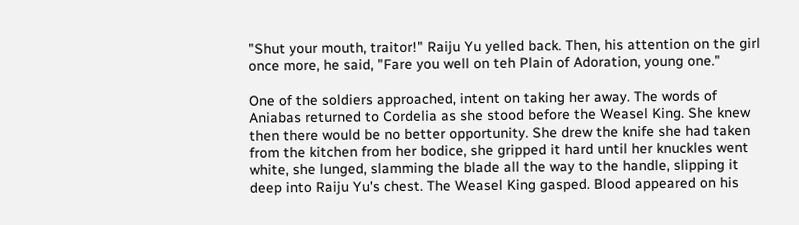"Shut your mouth, traitor!" Raiju Yu yelled back. Then, his attention on the girl once more, he said, "Fare you well on teh Plain of Adoration, young one."

One of the soldiers approached, intent on taking her away. The words of Aniabas returned to Cordelia as she stood before the Weasel King. She knew then there would be no better opportunity. She drew the knife she had taken from the kitchen from her bodice, she gripped it hard until her knuckles went white, she lunged, slamming the blade all the way to the handle, slipping it deep into Raiju Yu's chest. The Weasel King gasped. Blood appeared on his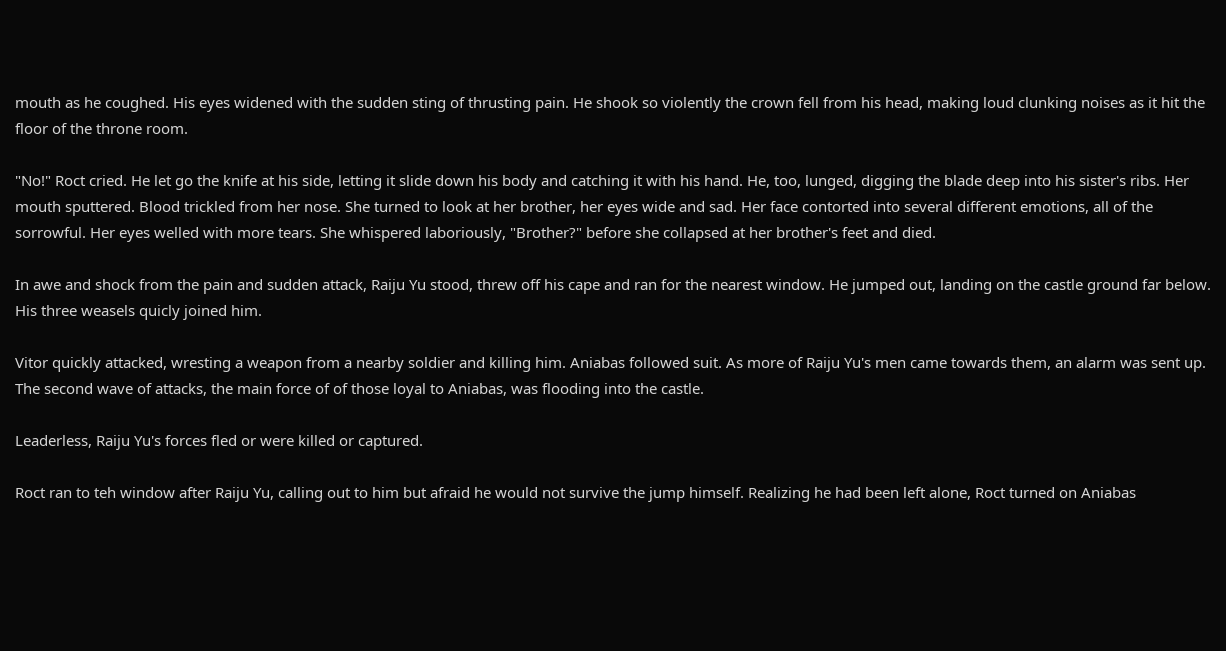mouth as he coughed. His eyes widened with the sudden sting of thrusting pain. He shook so violently the crown fell from his head, making loud clunking noises as it hit the floor of the throne room.

"No!" Roct cried. He let go the knife at his side, letting it slide down his body and catching it with his hand. He, too, lunged, digging the blade deep into his sister's ribs. Her mouth sputtered. Blood trickled from her nose. She turned to look at her brother, her eyes wide and sad. Her face contorted into several different emotions, all of the sorrowful. Her eyes welled with more tears. She whispered laboriously, "Brother?" before she collapsed at her brother's feet and died.

In awe and shock from the pain and sudden attack, Raiju Yu stood, threw off his cape and ran for the nearest window. He jumped out, landing on the castle ground far below. His three weasels quicly joined him.

Vitor quickly attacked, wresting a weapon from a nearby soldier and killing him. Aniabas followed suit. As more of Raiju Yu's men came towards them, an alarm was sent up. The second wave of attacks, the main force of of those loyal to Aniabas, was flooding into the castle.

Leaderless, Raiju Yu's forces fled or were killed or captured.

Roct ran to teh window after Raiju Yu, calling out to him but afraid he would not survive the jump himself. Realizing he had been left alone, Roct turned on Aniabas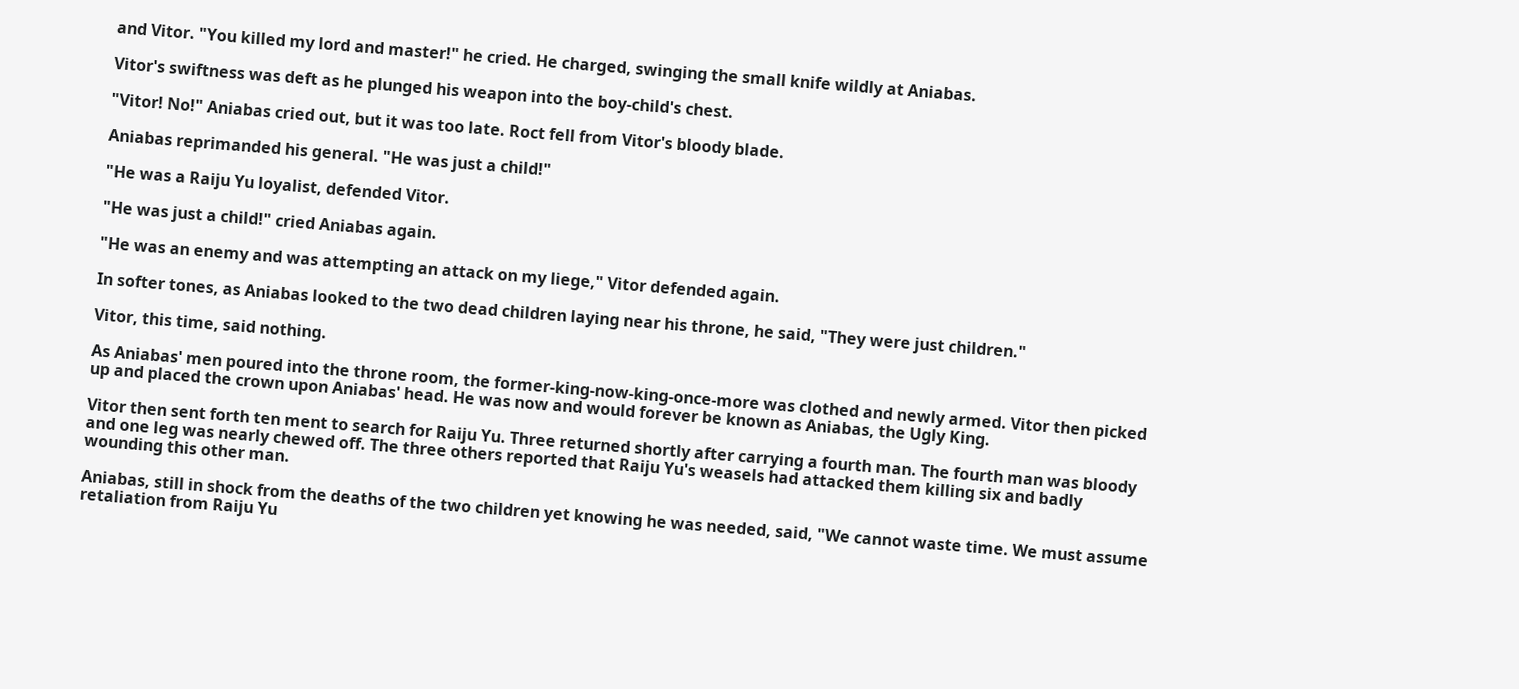and Vitor. "You killed my lord and master!" he cried. He charged, swinging the small knife wildly at Aniabas.

Vitor's swiftness was deft as he plunged his weapon into the boy-child's chest.

"Vitor! No!" Aniabas cried out, but it was too late. Roct fell from Vitor's bloody blade.

Aniabas reprimanded his general. "He was just a child!"

"He was a Raiju Yu loyalist, defended Vitor.

"He was just a child!" cried Aniabas again.

"He was an enemy and was attempting an attack on my liege," Vitor defended again.

In softer tones, as Aniabas looked to the two dead children laying near his throne, he said, "They were just children."

Vitor, this time, said nothing.

As Aniabas' men poured into the throne room, the former-king-now-king-once-more was clothed and newly armed. Vitor then picked up and placed the crown upon Aniabas' head. He was now and would forever be known as Aniabas, the Ugly King.

Vitor then sent forth ten ment to search for Raiju Yu. Three returned shortly after carrying a fourth man. The fourth man was bloody and one leg was nearly chewed off. The three others reported that Raiju Yu's weasels had attacked them killing six and badly wounding this other man.

Aniabas, still in shock from the deaths of the two children yet knowing he was needed, said, "We cannot waste time. We must assume retaliation from Raiju Yu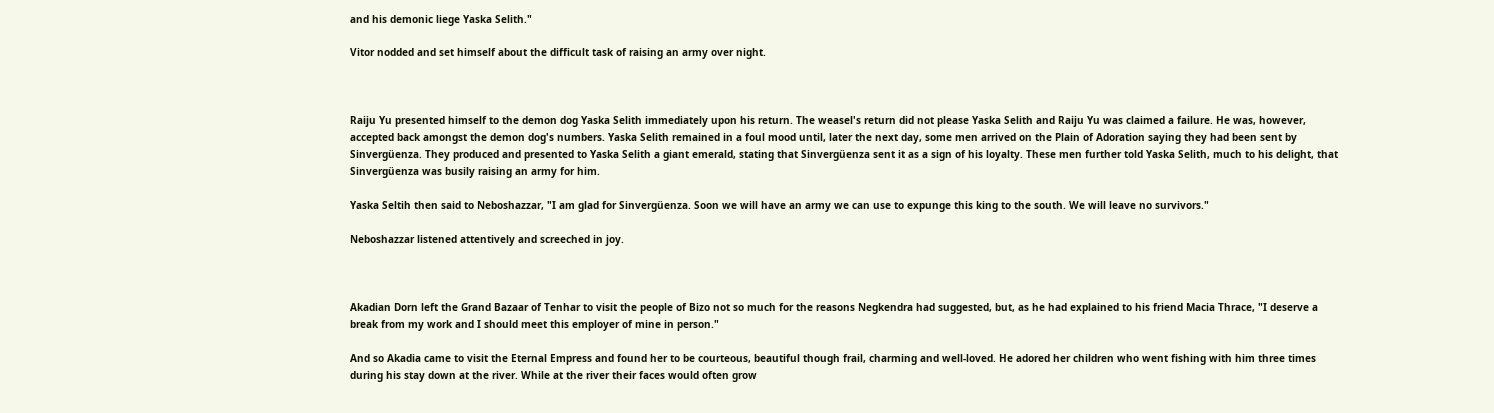and his demonic liege Yaska Selith."

Vitor nodded and set himself about the difficult task of raising an army over night.



Raiju Yu presented himself to the demon dog Yaska Selith immediately upon his return. The weasel's return did not please Yaska Selith and Raiju Yu was claimed a failure. He was, however, accepted back amongst the demon dog's numbers. Yaska Selith remained in a foul mood until, later the next day, some men arrived on the Plain of Adoration saying they had been sent by Sinvergüenza. They produced and presented to Yaska Selith a giant emerald, stating that Sinvergüenza sent it as a sign of his loyalty. These men further told Yaska Selith, much to his delight, that Sinvergüenza was busily raising an army for him.

Yaska Seltih then said to Neboshazzar, "I am glad for Sinvergüenza. Soon we will have an army we can use to expunge this king to the south. We will leave no survivors."

Neboshazzar listened attentively and screeched in joy.



Akadian Dorn left the Grand Bazaar of Tenhar to visit the people of Bizo not so much for the reasons Negkendra had suggested, but, as he had explained to his friend Macia Thrace, "I deserve a break from my work and I should meet this employer of mine in person."

And so Akadia came to visit the Eternal Empress and found her to be courteous, beautiful though frail, charming and well-loved. He adored her children who went fishing with him three times during his stay down at the river. While at the river their faces would often grow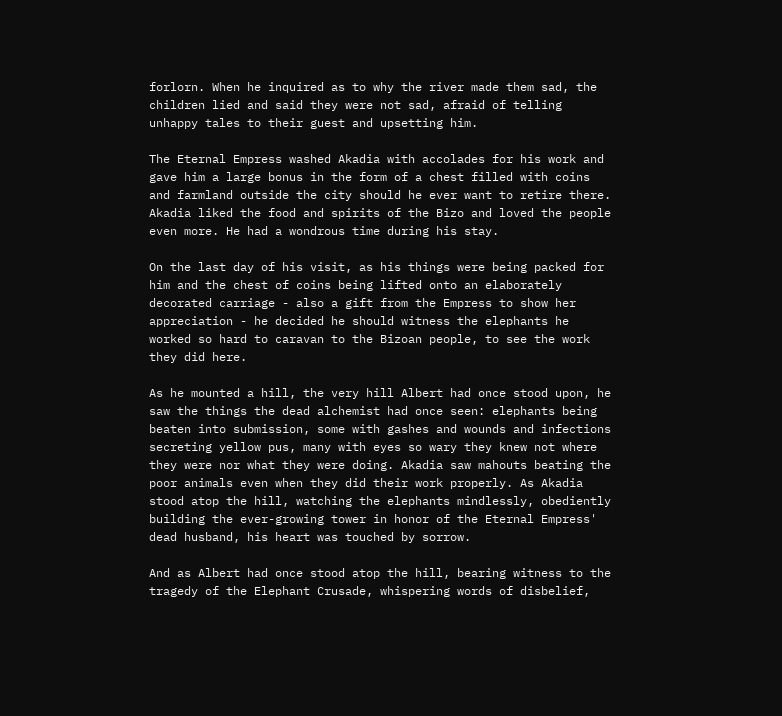forlorn. When he inquired as to why the river made them sad, the children lied and said they were not sad, afraid of telling unhappy tales to their guest and upsetting him.

The Eternal Empress washed Akadia with accolades for his work and gave him a large bonus in the form of a chest filled with coins and farmland outside the city should he ever want to retire there. Akadia liked the food and spirits of the Bizo and loved the people even more. He had a wondrous time during his stay.

On the last day of his visit, as his things were being packed for him and the chest of coins being lifted onto an elaborately decorated carriage - also a gift from the Empress to show her appreciation - he decided he should witness the elephants he worked so hard to caravan to the Bizoan people, to see the work they did here.

As he mounted a hill, the very hill Albert had once stood upon, he saw the things the dead alchemist had once seen: elephants being beaten into submission, some with gashes and wounds and infections secreting yellow pus, many with eyes so wary they knew not where they were nor what they were doing. Akadia saw mahouts beating the poor animals even when they did their work properly. As Akadia stood atop the hill, watching the elephants mindlessly, obediently building the ever-growing tower in honor of the Eternal Empress' dead husband, his heart was touched by sorrow.

And as Albert had once stood atop the hill, bearing witness to the tragedy of the Elephant Crusade, whispering words of disbelief,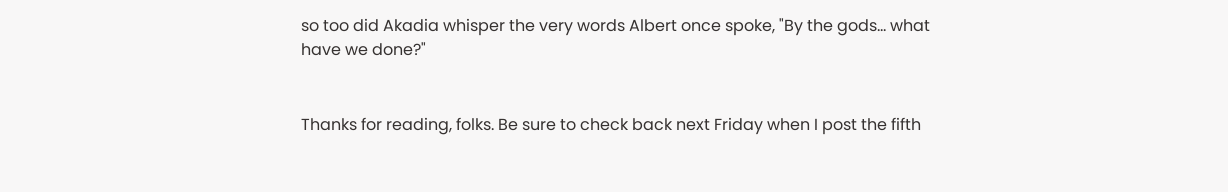so too did Akadia whisper the very words Albert once spoke, "By the gods... what have we done?"


Thanks for reading, folks. Be sure to check back next Friday when I post the fifth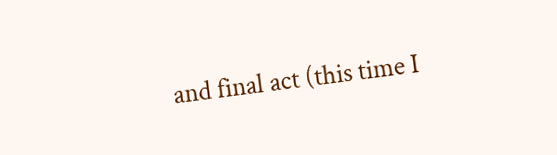and final act (this time I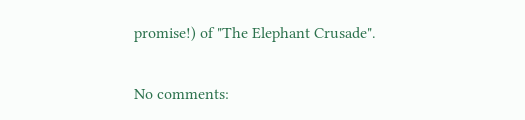promise!) of "The Elephant Crusade".

No comments: